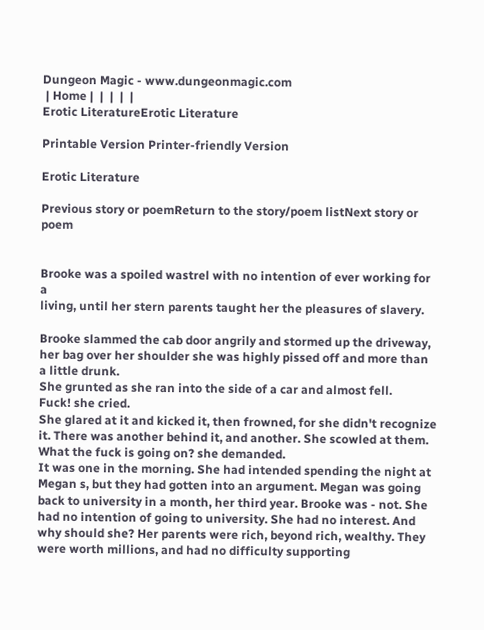Dungeon Magic - www.dungeonmagic.com
 | Home |  |  |  |  |
Erotic LiteratureErotic Literature

Printable Version Printer-friendly Version

Erotic Literature

Previous story or poemReturn to the story/poem listNext story or poem


Brooke was a spoiled wastrel with no intention of ever working for a
living, until her stern parents taught her the pleasures of slavery.

Brooke slammed the cab door angrily and stormed up the driveway, her bag over her shoulder she was highly pissed off and more than a little drunk.
She grunted as she ran into the side of a car and almost fell.
Fuck! she cried.
She glared at it and kicked it, then frowned, for she didn't recognize it. There was another behind it, and another. She scowled at them.
What the fuck is going on? she demanded.
It was one in the morning. She had intended spending the night at Megan s, but they had gotten into an argument. Megan was going back to university in a month, her third year. Brooke was - not. She had no intention of going to university. She had no interest. And why should she? Her parents were rich, beyond rich, wealthy. They were worth millions, and had no difficulty supporting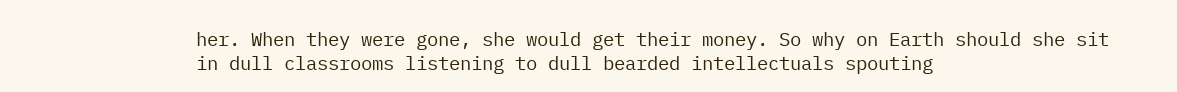her. When they were gone, she would get their money. So why on Earth should she sit in dull classrooms listening to dull bearded intellectuals spouting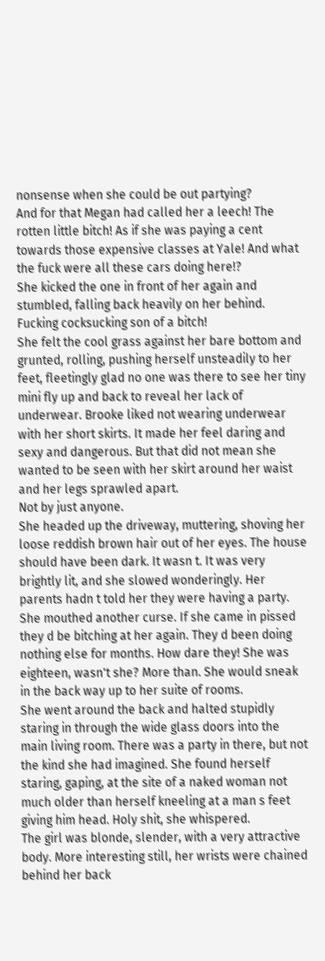nonsense when she could be out partying?
And for that Megan had called her a leech! The rotten little bitch! As if she was paying a cent towards those expensive classes at Yale! And what the fuck were all these cars doing here!?
She kicked the one in front of her again and stumbled, falling back heavily on her behind.
Fucking cocksucking son of a bitch!
She felt the cool grass against her bare bottom and grunted, rolling, pushing herself unsteadily to her feet, fleetingly glad no one was there to see her tiny mini fly up and back to reveal her lack of underwear. Brooke liked not wearing underwear with her short skirts. It made her feel daring and sexy and dangerous. But that did not mean she wanted to be seen with her skirt around her waist and her legs sprawled apart.
Not by just anyone.
She headed up the driveway, muttering, shoving her loose reddish brown hair out of her eyes. The house should have been dark. It wasn t. It was very brightly lit, and she slowed wonderingly. Her parents hadn t told her they were having a party. She mouthed another curse. If she came in pissed they d be bitching at her again. They d been doing nothing else for months. How dare they! She was eighteen, wasn't she? More than. She would sneak in the back way up to her suite of rooms.
She went around the back and halted stupidly staring in through the wide glass doors into the main living room. There was a party in there, but not the kind she had imagined. She found herself staring, gaping, at the site of a naked woman not much older than herself kneeling at a man s feet giving him head. Holy shit, she whispered.
The girl was blonde, slender, with a very attractive body. More interesting still, her wrists were chained behind her back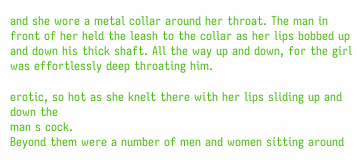and she wore a metal collar around her throat. The man in front of her held the leash to the collar as her lips bobbed up and down his thick shaft. All the way up and down, for the girl was effortlessly deep throating him.

erotic, so hot as she knelt there with her lips sliding up and down the
man s cock.
Beyond them were a number of men and women sitting around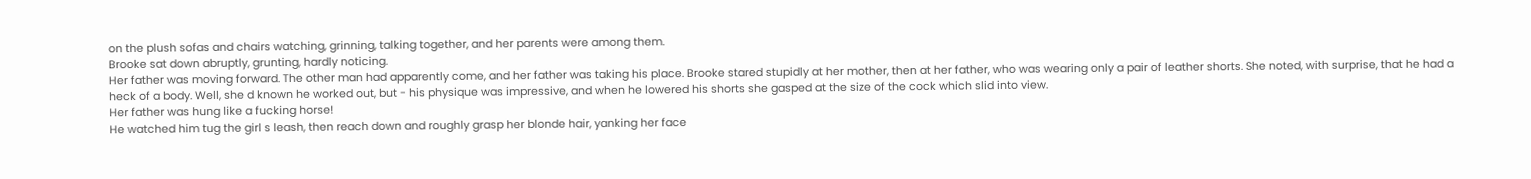on the plush sofas and chairs watching, grinning, talking together, and her parents were among them.
Brooke sat down abruptly, grunting, hardly noticing.
Her father was moving forward. The other man had apparently come, and her father was taking his place. Brooke stared stupidly at her mother, then at her father, who was wearing only a pair of leather shorts. She noted, with surprise, that he had a heck of a body. Well, she d known he worked out, but - his physique was impressive, and when he lowered his shorts she gasped at the size of the cock which slid into view.
Her father was hung like a fucking horse!
He watched him tug the girl s leash, then reach down and roughly grasp her blonde hair, yanking her face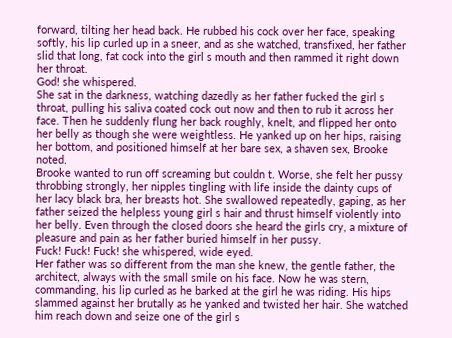forward, tilting her head back. He rubbed his cock over her face, speaking softly, his lip curled up in a sneer, and as she watched, transfixed, her father slid that long, fat cock into the girl s mouth and then rammed it right down her throat.
God! she whispered.
She sat in the darkness, watching dazedly as her father fucked the girl s throat, pulling his saliva coated cock out now and then to rub it across her face. Then he suddenly flung her back roughly, knelt, and flipped her onto her belly as though she were weightless. He yanked up on her hips, raising her bottom, and positioned himself at her bare sex, a shaven sex, Brooke noted.
Brooke wanted to run off screaming but couldn t. Worse, she felt her pussy throbbing strongly, her nipples tingling with life inside the dainty cups of her lacy black bra, her breasts hot. She swallowed repeatedly, gaping, as her father seized the helpless young girl s hair and thrust himself violently into her belly. Even through the closed doors she heard the girls cry, a mixture of pleasure and pain as her father buried himself in her pussy.
Fuck! Fuck! Fuck! she whispered, wide eyed.
Her father was so different from the man she knew, the gentle father, the architect, always with the small smile on his face. Now he was stern, commanding, his lip curled as he barked at the girl he was riding. His hips slammed against her brutally as he yanked and twisted her hair. She watched him reach down and seize one of the girl s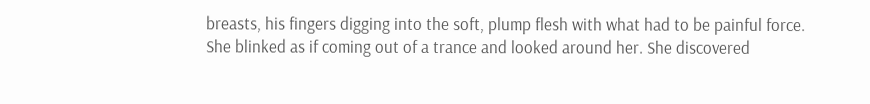breasts, his fingers digging into the soft, plump flesh with what had to be painful force.
She blinked as if coming out of a trance and looked around her. She discovered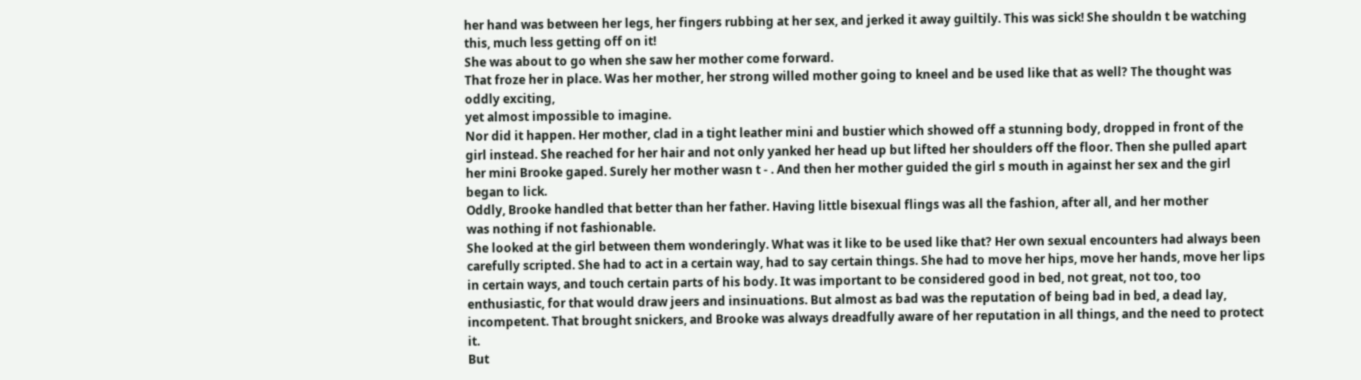her hand was between her legs, her fingers rubbing at her sex, and jerked it away guiltily. This was sick! She shouldn t be watching this, much less getting off on it!
She was about to go when she saw her mother come forward.
That froze her in place. Was her mother, her strong willed mother going to kneel and be used like that as well? The thought was oddly exciting,
yet almost impossible to imagine.
Nor did it happen. Her mother, clad in a tight leather mini and bustier which showed off a stunning body, dropped in front of the girl instead. She reached for her hair and not only yanked her head up but lifted her shoulders off the floor. Then she pulled apart her mini Brooke gaped. Surely her mother wasn t - . And then her mother guided the girl s mouth in against her sex and the girl began to lick.
Oddly, Brooke handled that better than her father. Having little bisexual flings was all the fashion, after all, and her mother
was nothing if not fashionable.
She looked at the girl between them wonderingly. What was it like to be used like that? Her own sexual encounters had always been carefully scripted. She had to act in a certain way, had to say certain things. She had to move her hips, move her hands, move her lips in certain ways, and touch certain parts of his body. It was important to be considered good in bed, not great, not too, too enthusiastic, for that would draw jeers and insinuations. But almost as bad was the reputation of being bad in bed, a dead lay, incompetent. That brought snickers, and Brooke was always dreadfully aware of her reputation in all things, and the need to protect it.
But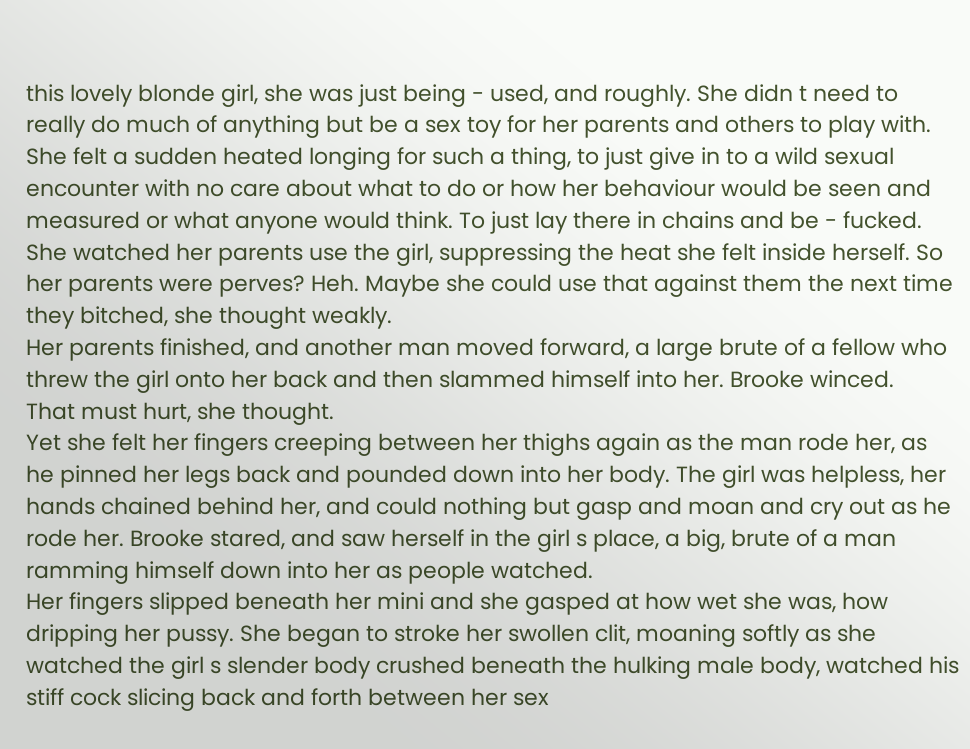this lovely blonde girl, she was just being - used, and roughly. She didn t need to really do much of anything but be a sex toy for her parents and others to play with. She felt a sudden heated longing for such a thing, to just give in to a wild sexual encounter with no care about what to do or how her behaviour would be seen and measured or what anyone would think. To just lay there in chains and be - fucked.
She watched her parents use the girl, suppressing the heat she felt inside herself. So her parents were perves? Heh. Maybe she could use that against them the next time they bitched, she thought weakly.
Her parents finished, and another man moved forward, a large brute of a fellow who threw the girl onto her back and then slammed himself into her. Brooke winced.
That must hurt, she thought.
Yet she felt her fingers creeping between her thighs again as the man rode her, as he pinned her legs back and pounded down into her body. The girl was helpless, her hands chained behind her, and could nothing but gasp and moan and cry out as he rode her. Brooke stared, and saw herself in the girl s place, a big, brute of a man ramming himself down into her as people watched.
Her fingers slipped beneath her mini and she gasped at how wet she was, how dripping her pussy. She began to stroke her swollen clit, moaning softly as she watched the girl s slender body crushed beneath the hulking male body, watched his stiff cock slicing back and forth between her sex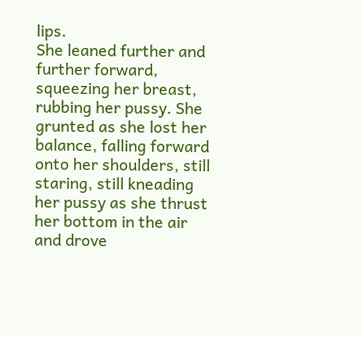lips.
She leaned further and further forward, squeezing her breast, rubbing her pussy. She grunted as she lost her balance, falling forward onto her shoulders, still staring, still kneading her pussy as she thrust her bottom in the air and drove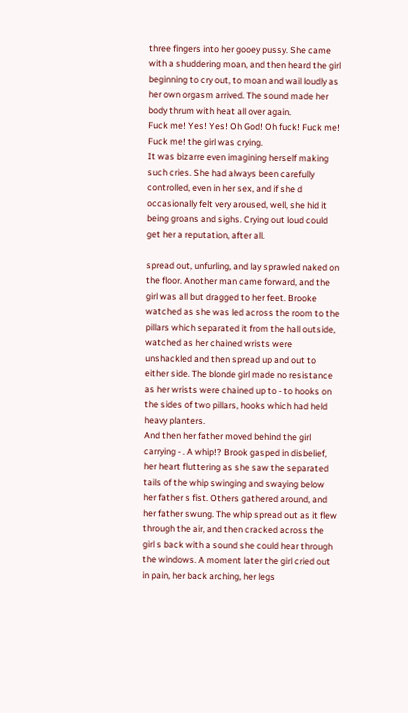three fingers into her gooey pussy. She came with a shuddering moan, and then heard the girl beginning to cry out, to moan and wail loudly as her own orgasm arrived. The sound made her body thrum with heat all over again.
Fuck me! Yes! Yes! Oh God! Oh fuck! Fuck me! Fuck me! the girl was crying.
It was bizarre even imagining herself making such cries. She had always been carefully controlled, even in her sex, and if she d occasionally felt very aroused, well, she hid it being groans and sighs. Crying out loud could get her a reputation, after all.

spread out, unfurling, and lay sprawled naked on the floor. Another man came forward, and the girl was all but dragged to her feet. Brooke watched as she was led across the room to the pillars which separated it from the hall outside, watched as her chained wrists were unshackled and then spread up and out to either side. The blonde girl made no resistance as her wrists were chained up to - to hooks on the sides of two pillars, hooks which had held heavy planters.
And then her father moved behind the girl carrying - . A whip!? Brook gasped in disbelief, her heart fluttering as she saw the separated tails of the whip swinging and swaying below her father s fist. Others gathered around, and her father swung. The whip spread out as it flew through the air, and then cracked across the girl s back with a sound she could hear through the windows. A moment later the girl cried out in pain, her back arching, her legs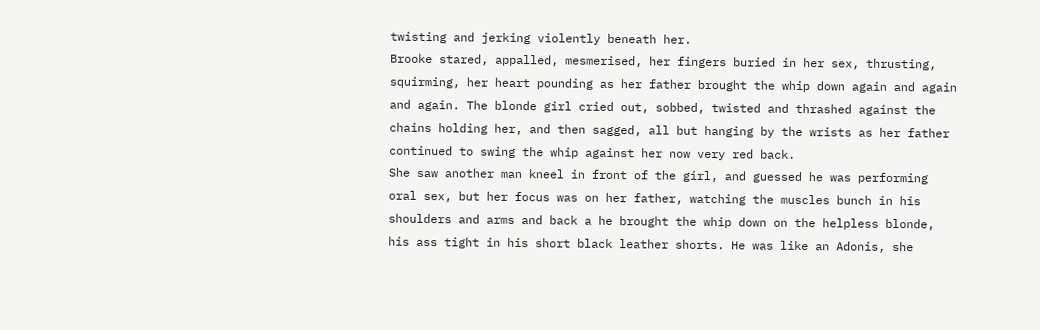twisting and jerking violently beneath her.
Brooke stared, appalled, mesmerised, her fingers buried in her sex, thrusting, squirming, her heart pounding as her father brought the whip down again and again and again. The blonde girl cried out, sobbed, twisted and thrashed against the chains holding her, and then sagged, all but hanging by the wrists as her father continued to swing the whip against her now very red back.
She saw another man kneel in front of the girl, and guessed he was performing oral sex, but her focus was on her father, watching the muscles bunch in his shoulders and arms and back a he brought the whip down on the helpless blonde, his ass tight in his short black leather shorts. He was like an Adonis, she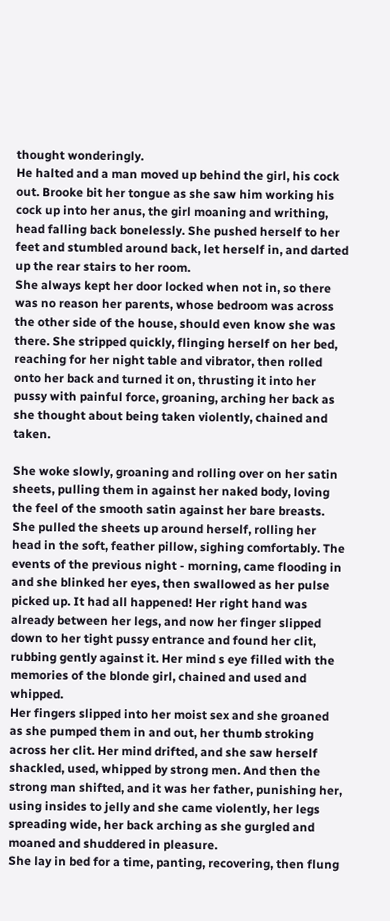thought wonderingly.
He halted and a man moved up behind the girl, his cock out. Brooke bit her tongue as she saw him working his cock up into her anus, the girl moaning and writhing, head falling back bonelessly. She pushed herself to her feet and stumbled around back, let herself in, and darted up the rear stairs to her room.
She always kept her door locked when not in, so there was no reason her parents, whose bedroom was across the other side of the house, should even know she was there. She stripped quickly, flinging herself on her bed, reaching for her night table and vibrator, then rolled onto her back and turned it on, thrusting it into her pussy with painful force, groaning, arching her back as she thought about being taken violently, chained and taken.

She woke slowly, groaning and rolling over on her satin sheets, pulling them in against her naked body, loving the feel of the smooth satin against her bare breasts. She pulled the sheets up around herself, rolling her head in the soft, feather pillow, sighing comfortably. The events of the previous night - morning, came flooding in and she blinked her eyes, then swallowed as her pulse picked up. It had all happened! Her right hand was already between her legs, and now her finger slipped down to her tight pussy entrance and found her clit, rubbing gently against it. Her mind s eye filled with the memories of the blonde girl, chained and used and whipped.
Her fingers slipped into her moist sex and she groaned as she pumped them in and out, her thumb stroking across her clit. Her mind drifted, and she saw herself shackled, used, whipped by strong men. And then the strong man shifted, and it was her father, punishing her, using insides to jelly and she came violently, her legs spreading wide, her back arching as she gurgled and moaned and shuddered in pleasure.
She lay in bed for a time, panting, recovering, then flung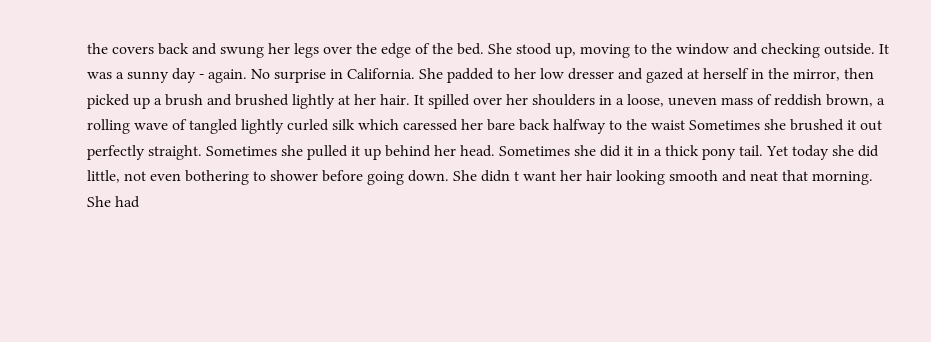the covers back and swung her legs over the edge of the bed. She stood up, moving to the window and checking outside. It was a sunny day - again. No surprise in California. She padded to her low dresser and gazed at herself in the mirror, then picked up a brush and brushed lightly at her hair. It spilled over her shoulders in a loose, uneven mass of reddish brown, a rolling wave of tangled lightly curled silk which caressed her bare back halfway to the waist Sometimes she brushed it out perfectly straight. Sometimes she pulled it up behind her head. Sometimes she did it in a thick pony tail. Yet today she did little, not even bothering to shower before going down. She didn t want her hair looking smooth and neat that morning.
She had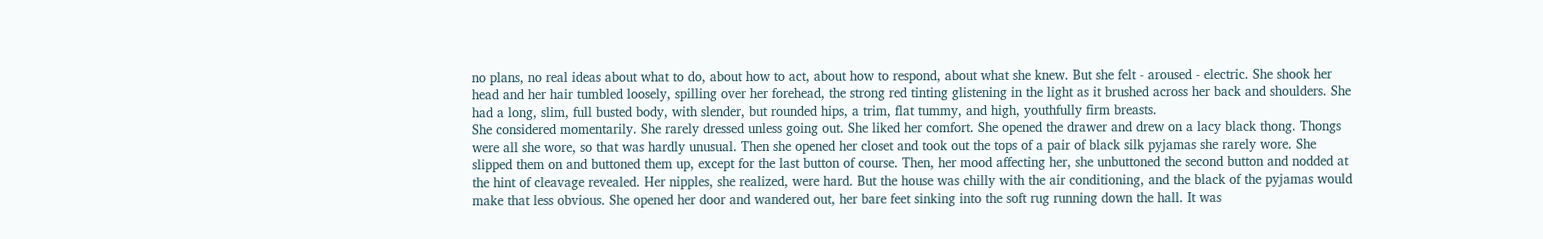no plans, no real ideas about what to do, about how to act, about how to respond, about what she knew. But she felt - aroused - electric. She shook her head and her hair tumbled loosely, spilling over her forehead, the strong red tinting glistening in the light as it brushed across her back and shoulders. She had a long, slim, full busted body, with slender, but rounded hips, a trim, flat tummy, and high, youthfully firm breasts.
She considered momentarily. She rarely dressed unless going out. She liked her comfort. She opened the drawer and drew on a lacy black thong. Thongs were all she wore, so that was hardly unusual. Then she opened her closet and took out the tops of a pair of black silk pyjamas she rarely wore. She slipped them on and buttoned them up, except for the last button of course. Then, her mood affecting her, she unbuttoned the second button and nodded at the hint of cleavage revealed. Her nipples, she realized, were hard. But the house was chilly with the air conditioning, and the black of the pyjamas would make that less obvious. She opened her door and wandered out, her bare feet sinking into the soft rug running down the hall. It was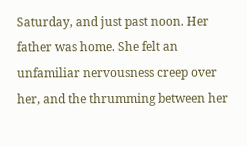Saturday, and just past noon. Her father was home. She felt an unfamiliar nervousness creep over her, and the thrumming between her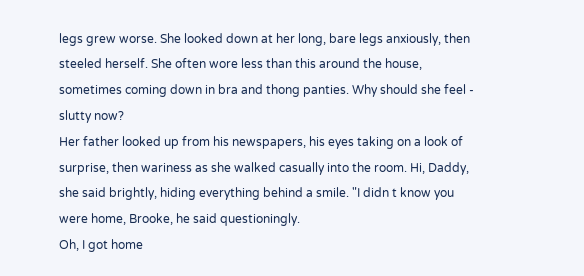legs grew worse. She looked down at her long, bare legs anxiously, then steeled herself. She often wore less than this around the house, sometimes coming down in bra and thong panties. Why should she feel - slutty now?
Her father looked up from his newspapers, his eyes taking on a look of surprise, then wariness as she walked casually into the room. Hi, Daddy, she said brightly, hiding everything behind a smile. "I didn t know you were home, Brooke, he said questioningly.
Oh, I got home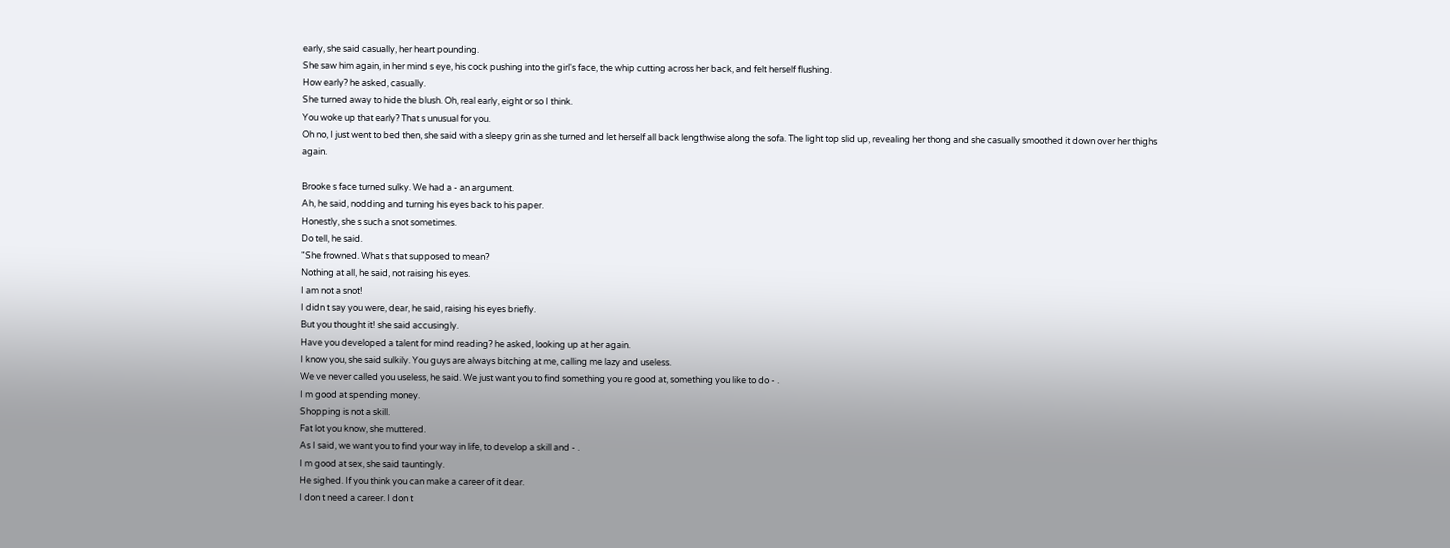early, she said casually, her heart pounding.
She saw him again, in her mind s eye, his cock pushing into the girl's face, the whip cutting across her back, and felt herself flushing.
How early? he asked, casually.
She turned away to hide the blush. Oh, real early, eight or so I think.
You woke up that early? That s unusual for you.
Oh no, I just went to bed then, she said with a sleepy grin as she turned and let herself all back lengthwise along the sofa. The light top slid up, revealing her thong and she casually smoothed it down over her thighs again.

Brooke s face turned sulky. We had a - an argument.
Ah, he said, nodding and turning his eyes back to his paper.
Honestly, she s such a snot sometimes.
Do tell, he said.
"She frowned. What s that supposed to mean?
Nothing at all, he said, not raising his eyes.
I am not a snot!
I didn t say you were, dear, he said, raising his eyes briefly.
But you thought it! she said accusingly.
Have you developed a talent for mind reading? he asked, looking up at her again.
I know you, she said sulkily. You guys are always bitching at me, calling me lazy and useless.
We ve never called you useless, he said. We just want you to find something you re good at, something you like to do - .
I m good at spending money.
Shopping is not a skill.
Fat lot you know, she muttered.
As I said, we want you to find your way in life, to develop a skill and - .
I m good at sex, she said tauntingly.
He sighed. If you think you can make a career of it dear.
I don t need a career. I don t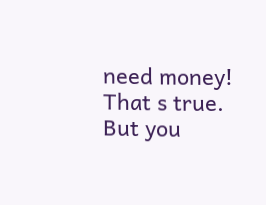need money!
That s true. But you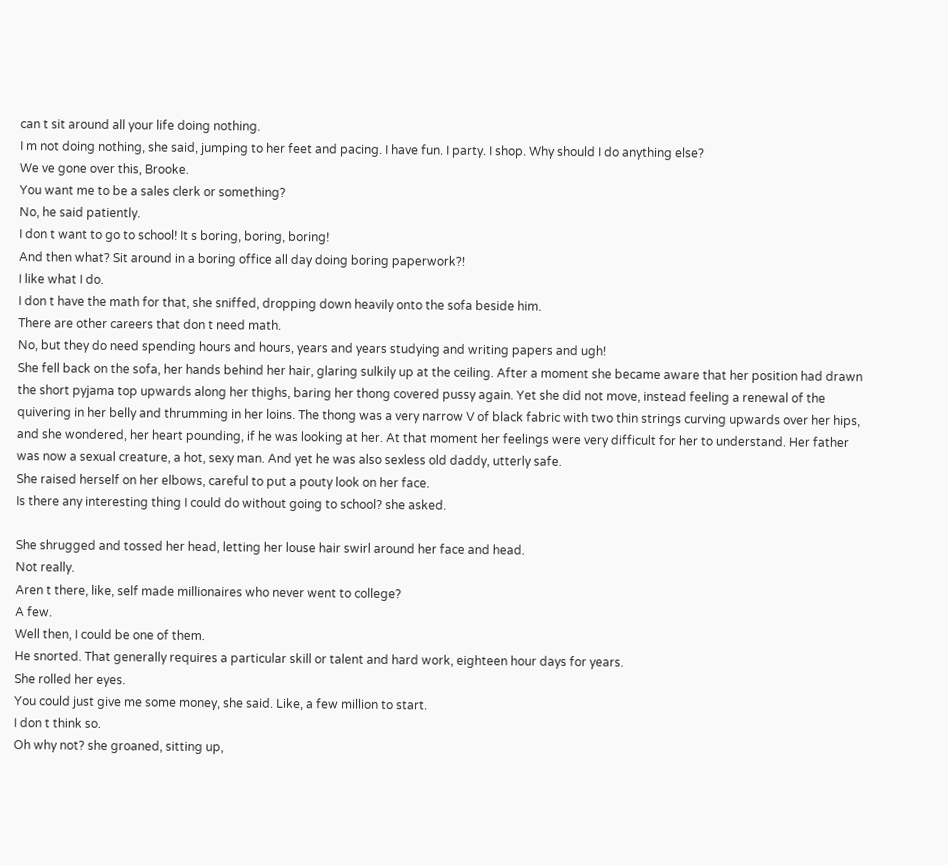can t sit around all your life doing nothing.
I m not doing nothing, she said, jumping to her feet and pacing. I have fun. I party. I shop. Why should I do anything else?
We ve gone over this, Brooke.
You want me to be a sales clerk or something?
No, he said patiently.
I don t want to go to school! It s boring, boring, boring!
And then what? Sit around in a boring office all day doing boring paperwork?!
I like what I do.
I don t have the math for that, she sniffed, dropping down heavily onto the sofa beside him.
There are other careers that don t need math.
No, but they do need spending hours and hours, years and years studying and writing papers and ugh!
She fell back on the sofa, her hands behind her hair, glaring sulkily up at the ceiling. After a moment she became aware that her position had drawn the short pyjama top upwards along her thighs, baring her thong covered pussy again. Yet she did not move, instead feeling a renewal of the quivering in her belly and thrumming in her loins. The thong was a very narrow V of black fabric with two thin strings curving upwards over her hips, and she wondered, her heart pounding, if he was looking at her. At that moment her feelings were very difficult for her to understand. Her father was now a sexual creature, a hot, sexy man. And yet he was also sexless old daddy, utterly safe.
She raised herself on her elbows, careful to put a pouty look on her face.
Is there any interesting thing I could do without going to school? she asked.

She shrugged and tossed her head, letting her louse hair swirl around her face and head.
Not really.
Aren t there, like, self made millionaires who never went to college?
A few.
Well then, I could be one of them.
He snorted. That generally requires a particular skill or talent and hard work, eighteen hour days for years.
She rolled her eyes.
You could just give me some money, she said. Like, a few million to start.
I don t think so.
Oh why not? she groaned, sitting up,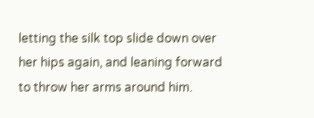letting the silk top slide down over her hips again, and leaning forward to throw her arms around him.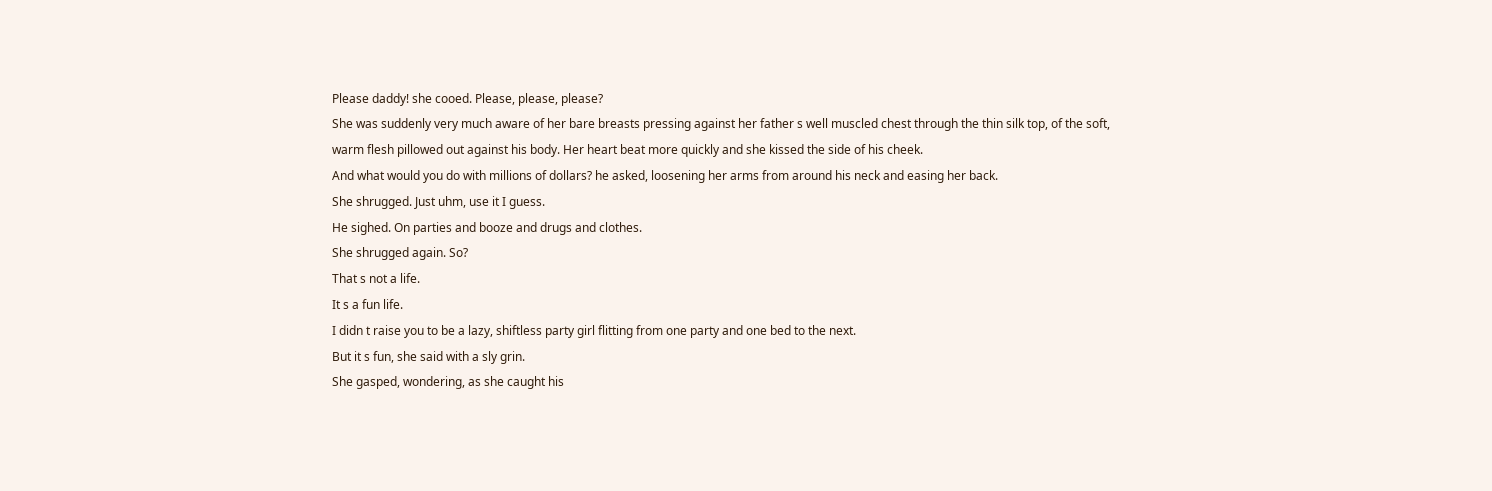Please daddy! she cooed. Please, please, please?
She was suddenly very much aware of her bare breasts pressing against her father s well muscled chest through the thin silk top, of the soft, warm flesh pillowed out against his body. Her heart beat more quickly and she kissed the side of his cheek.
And what would you do with millions of dollars? he asked, loosening her arms from around his neck and easing her back.
She shrugged. Just uhm, use it I guess.
He sighed. On parties and booze and drugs and clothes.
She shrugged again. So?
That s not a life.
It s a fun life.
I didn t raise you to be a lazy, shiftless party girl flitting from one party and one bed to the next.
But it s fun, she said with a sly grin.
She gasped, wondering, as she caught his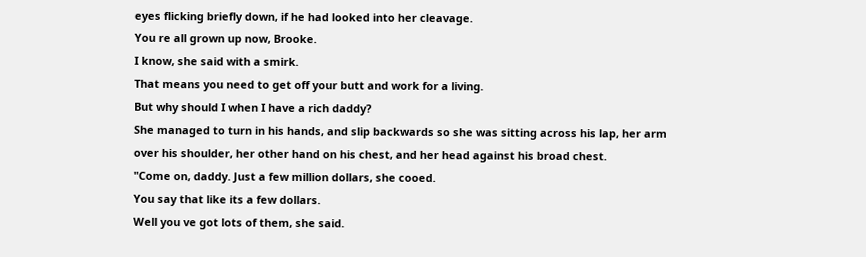eyes flicking briefly down, if he had looked into her cleavage.
You re all grown up now, Brooke.
I know, she said with a smirk.
That means you need to get off your butt and work for a living.
But why should I when I have a rich daddy?
She managed to turn in his hands, and slip backwards so she was sitting across his lap, her arm over his shoulder, her other hand on his chest, and her head against his broad chest.
"Come on, daddy. Just a few million dollars, she cooed.
You say that like its a few dollars.
Well you ve got lots of them, she said.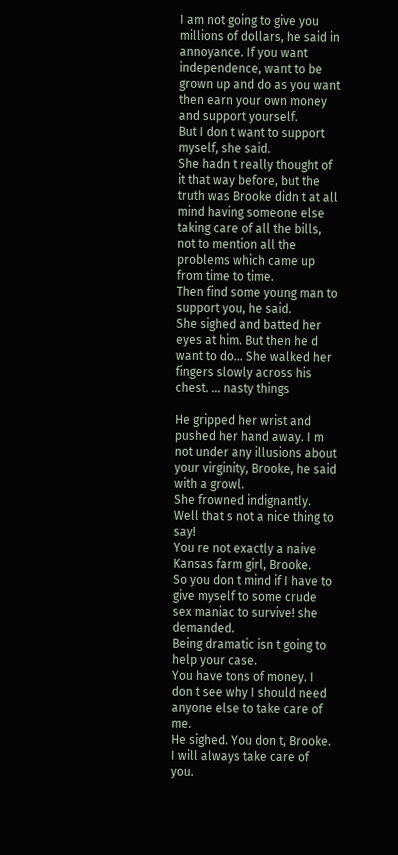I am not going to give you millions of dollars, he said in annoyance. If you want independence, want to be grown up and do as you want then earn your own money and support yourself.
But I don t want to support myself, she said.
She hadn t really thought of it that way before, but the truth was Brooke didn t at all mind having someone else taking care of all the bills, not to mention all the problems which came up from time to time.
Then find some young man to support you, he said.
She sighed and batted her eyes at him. But then he d want to do... She walked her fingers slowly across his chest. ... nasty things

He gripped her wrist and pushed her hand away. I m not under any illusions about your virginity, Brooke, he said with a growl.
She frowned indignantly. Well that s not a nice thing to say!
You re not exactly a naive Kansas farm girl, Brooke.
So you don t mind if I have to give myself to some crude sex maniac to survive! she demanded.
Being dramatic isn t going to help your case.
You have tons of money. I don t see why I should need anyone else to take care of me.
He sighed. You don t, Brooke. I will always take care of you.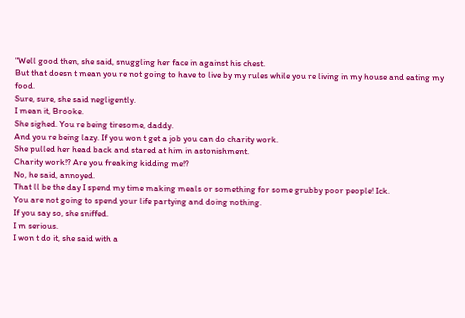"Well good then, she said, snuggling her face in against his chest.
But that doesn t mean you re not going to have to live by my rules while you re living in my house and eating my food.
Sure, sure, she said negligently.
I mean it, Brooke.
She sighed. You re being tiresome, daddy.
And you re being lazy. If you won t get a job you can do charity work.
She pulled her head back and stared at him in astonishment.
Charity work!? Are you freaking kidding me!?
No, he said, annoyed.
That ll be the day I spend my time making meals or something for some grubby poor people! Ick.
You are not going to spend your life partying and doing nothing.
If you say so, she sniffed.
I m serious.
I won t do it, she said with a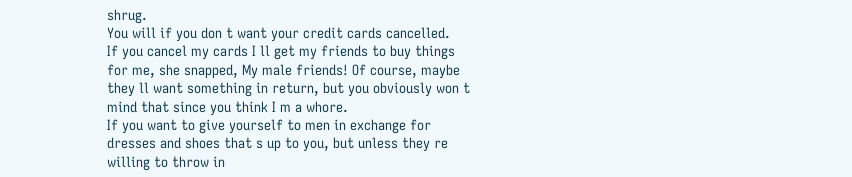shrug.
You will if you don t want your credit cards cancelled.
If you cancel my cards I ll get my friends to buy things for me, she snapped, My male friends! Of course, maybe they ll want something in return, but you obviously won t mind that since you think I m a whore.
If you want to give yourself to men in exchange for dresses and shoes that s up to you, but unless they re willing to throw in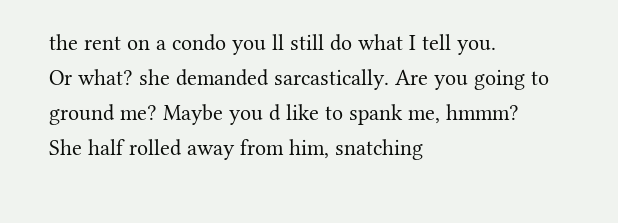the rent on a condo you ll still do what I tell you.
Or what? she demanded sarcastically. Are you going to ground me? Maybe you d like to spank me, hmmm?
She half rolled away from him, snatching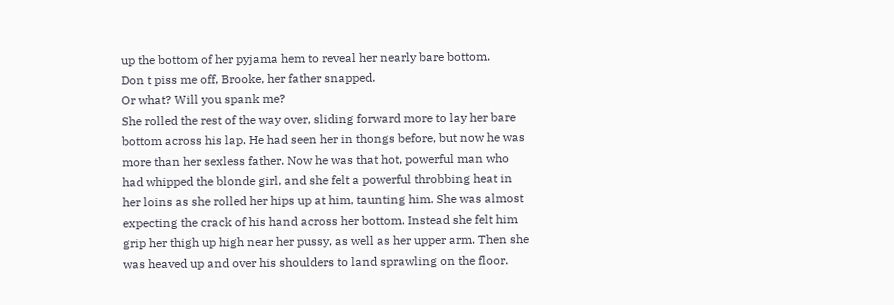up the bottom of her pyjama hem to reveal her nearly bare bottom.
Don t piss me off, Brooke, her father snapped.
Or what? Will you spank me?
She rolled the rest of the way over, sliding forward more to lay her bare bottom across his lap. He had seen her in thongs before, but now he was more than her sexless father. Now he was that hot, powerful man who had whipped the blonde girl, and she felt a powerful throbbing heat in her loins as she rolled her hips up at him, taunting him. She was almost expecting the crack of his hand across her bottom. Instead she felt him grip her thigh up high near her pussy, as well as her upper arm. Then she was heaved up and over his shoulders to land sprawling on the floor.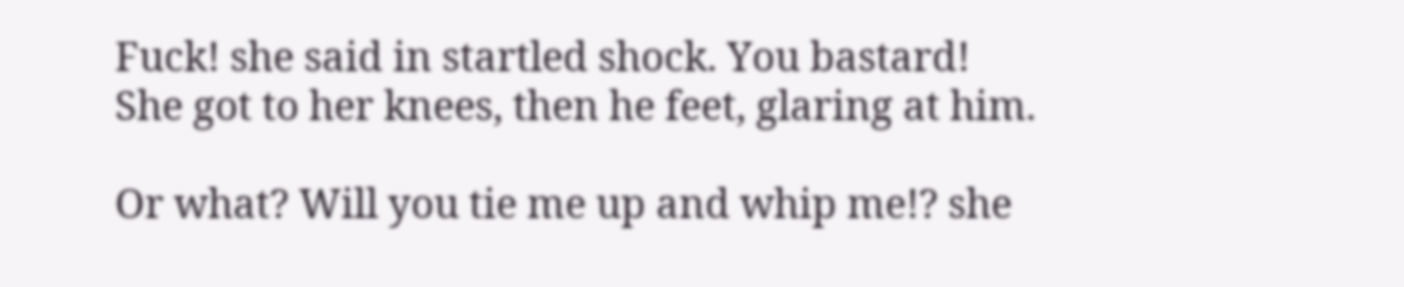Fuck! she said in startled shock. You bastard!
She got to her knees, then he feet, glaring at him.

Or what? Will you tie me up and whip me!? she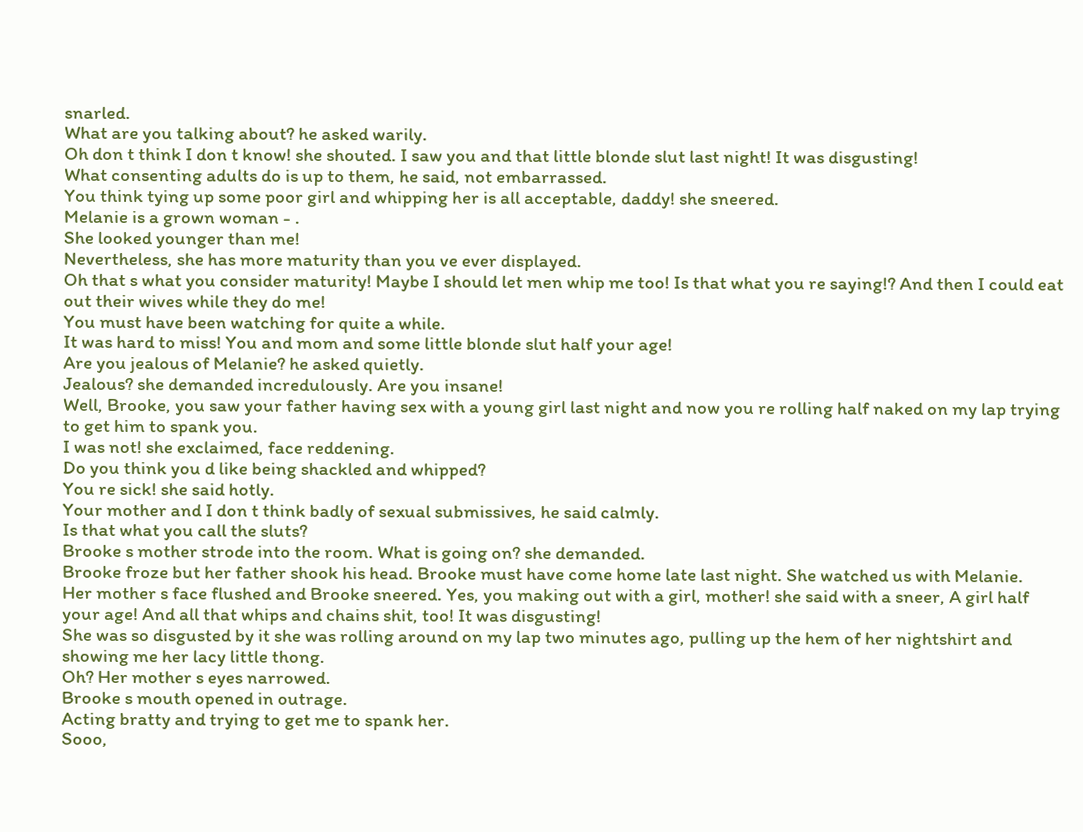snarled.
What are you talking about? he asked warily.
Oh don t think I don t know! she shouted. I saw you and that little blonde slut last night! It was disgusting!
What consenting adults do is up to them, he said, not embarrassed.
You think tying up some poor girl and whipping her is all acceptable, daddy! she sneered.
Melanie is a grown woman - .
She looked younger than me!
Nevertheless, she has more maturity than you ve ever displayed.
Oh that s what you consider maturity! Maybe I should let men whip me too! Is that what you re saying!? And then I could eat out their wives while they do me!
You must have been watching for quite a while.
It was hard to miss! You and mom and some little blonde slut half your age!
Are you jealous of Melanie? he asked quietly.
Jealous? she demanded incredulously. Are you insane!
Well, Brooke, you saw your father having sex with a young girl last night and now you re rolling half naked on my lap trying to get him to spank you.
I was not! she exclaimed, face reddening.
Do you think you d like being shackled and whipped?
You re sick! she said hotly.
Your mother and I don t think badly of sexual submissives, he said calmly.
Is that what you call the sluts?
Brooke s mother strode into the room. What is going on? she demanded.
Brooke froze but her father shook his head. Brooke must have come home late last night. She watched us with Melanie.
Her mother s face flushed and Brooke sneered. Yes, you making out with a girl, mother! she said with a sneer, A girl half your age! And all that whips and chains shit, too! It was disgusting!
She was so disgusted by it she was rolling around on my lap two minutes ago, pulling up the hem of her nightshirt and showing me her lacy little thong.
Oh? Her mother s eyes narrowed.
Brooke s mouth opened in outrage.
Acting bratty and trying to get me to spank her.
Sooo,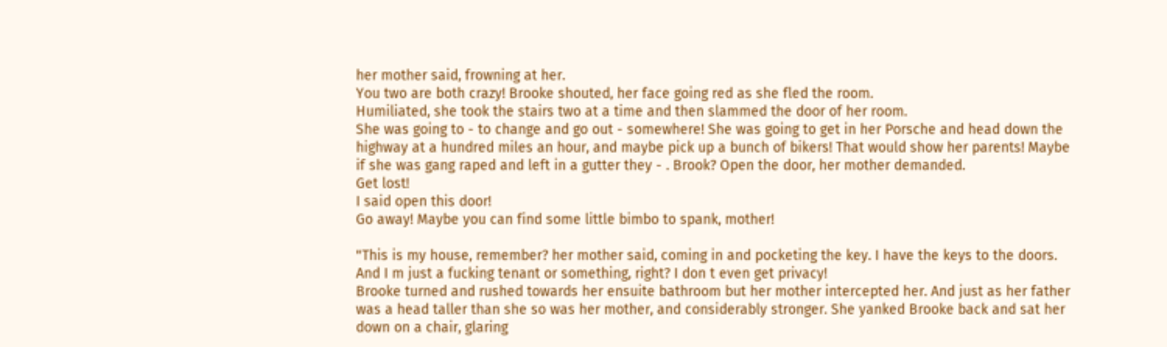her mother said, frowning at her.
You two are both crazy! Brooke shouted, her face going red as she fled the room.
Humiliated, she took the stairs two at a time and then slammed the door of her room.
She was going to - to change and go out - somewhere! She was going to get in her Porsche and head down the highway at a hundred miles an hour, and maybe pick up a bunch of bikers! That would show her parents! Maybe if she was gang raped and left in a gutter they - . Brook? Open the door, her mother demanded.
Get lost!
I said open this door!
Go away! Maybe you can find some little bimbo to spank, mother!

"This is my house, remember? her mother said, coming in and pocketing the key. I have the keys to the doors.
And I m just a fucking tenant or something, right? I don t even get privacy!
Brooke turned and rushed towards her ensuite bathroom but her mother intercepted her. And just as her father was a head taller than she so was her mother, and considerably stronger. She yanked Brooke back and sat her down on a chair, glaring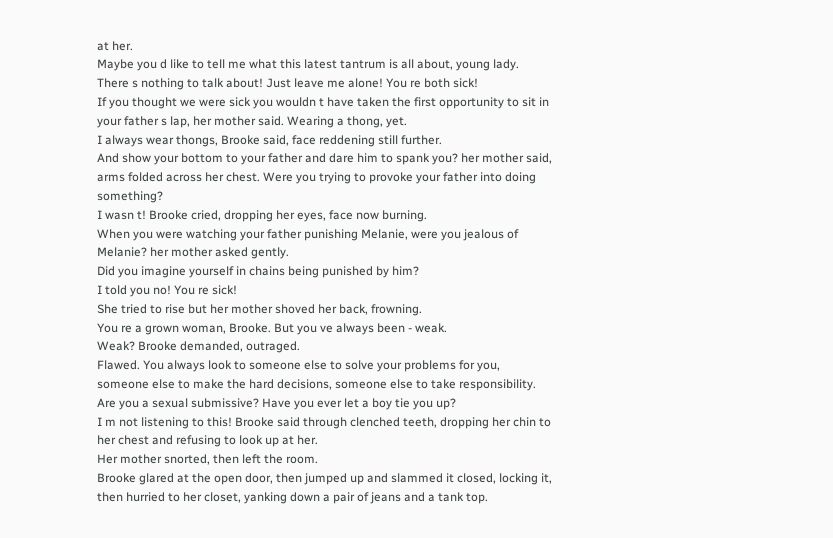at her.
Maybe you d like to tell me what this latest tantrum is all about, young lady.
There s nothing to talk about! Just leave me alone! You re both sick!
If you thought we were sick you wouldn t have taken the first opportunity to sit in your father s lap, her mother said. Wearing a thong, yet.
I always wear thongs, Brooke said, face reddening still further.
And show your bottom to your father and dare him to spank you? her mother said, arms folded across her chest. Were you trying to provoke your father into doing something?
I wasn t! Brooke cried, dropping her eyes, face now burning.
When you were watching your father punishing Melanie, were you jealous of Melanie? her mother asked gently.
Did you imagine yourself in chains being punished by him?
I told you no! You re sick!
She tried to rise but her mother shoved her back, frowning.
You re a grown woman, Brooke. But you ve always been - weak.
Weak? Brooke demanded, outraged.
Flawed. You always look to someone else to solve your problems for you, someone else to make the hard decisions, someone else to take responsibility. Are you a sexual submissive? Have you ever let a boy tie you up?
I m not listening to this! Brooke said through clenched teeth, dropping her chin to her chest and refusing to look up at her.
Her mother snorted, then left the room.
Brooke glared at the open door, then jumped up and slammed it closed, locking it, then hurried to her closet, yanking down a pair of jeans and a tank top.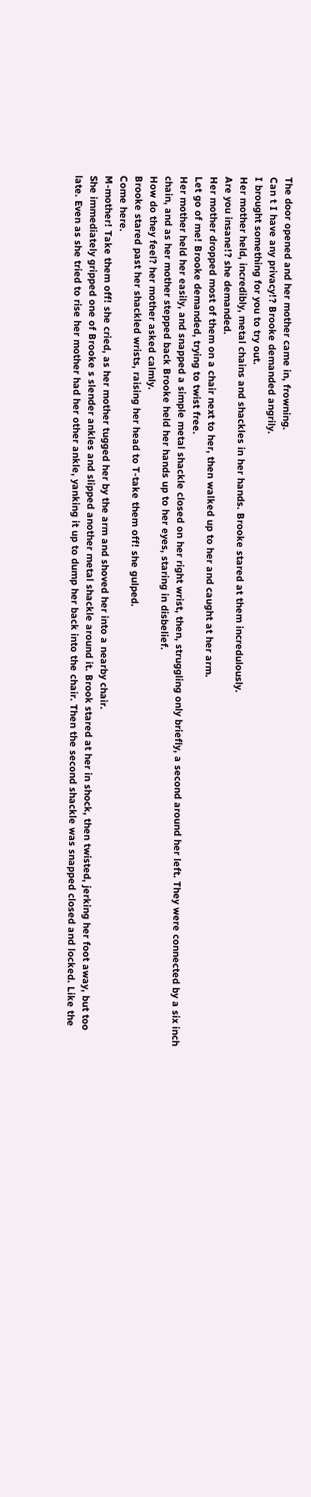The door opened and her mother came in, frowning.
Can t I have any privacy!? Brooke demanded angrily.
I brought something for you to try out.
Her mother held, incredibly, metal chains and shackles in her hands. Brooke stared at them incredulously.
Are you insane!? she demanded.
Her mother dropped most of them on a chair next to her, then walked up to her and caught at her arm.
Let go of me! Brooke demanded, trying to twist free.
Her mother held her easily, and snapped a simple metal shackle closed on her right wrist, then, struggling only briefly, a second around her left. They were connected by a six inch chain, and as her mother stepped back Brooke held her hands up to her eyes, staring in disbelief.
How do they feel? her mother asked calmly.
Brooke stared past her shackled wrists, raising her head to T-take them off! she gulped.
Come here.
M-mother! Take them off! she cried, as her mother tugged her by the arm and shoved her into a nearby chair.
She immediately gripped one of Brooke s slender ankles and slipped another metal shackle around it. Brook stared at her in shock, then twisted, jerking her foot away, but too late. Even as she tried to rise her mother had her other ankle, yanking it up to dump her back into the chair. Then the second shackle was snapped closed and locked. Like the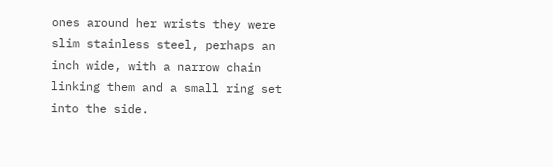ones around her wrists they were slim stainless steel, perhaps an inch wide, with a narrow chain linking them and a small ring set into the side.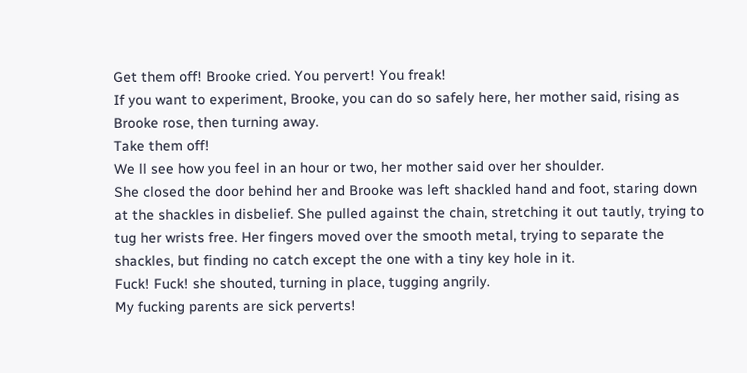Get them off! Brooke cried. You pervert! You freak!
If you want to experiment, Brooke, you can do so safely here, her mother said, rising as Brooke rose, then turning away.
Take them off!
We ll see how you feel in an hour or two, her mother said over her shoulder.
She closed the door behind her and Brooke was left shackled hand and foot, staring down at the shackles in disbelief. She pulled against the chain, stretching it out tautly, trying to tug her wrists free. Her fingers moved over the smooth metal, trying to separate the shackles, but finding no catch except the one with a tiny key hole in it.
Fuck! Fuck! she shouted, turning in place, tugging angrily.
My fucking parents are sick perverts!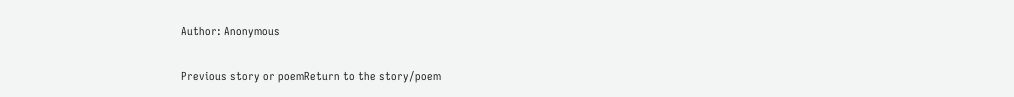Author: Anonymous

Previous story or poemReturn to the story/poem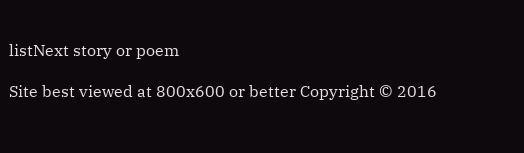listNext story or poem

Site best viewed at 800x600 or better Copyright © 2016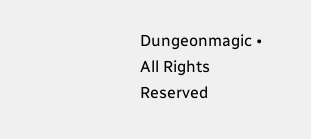Dungeonmagic • All Rights Reserved